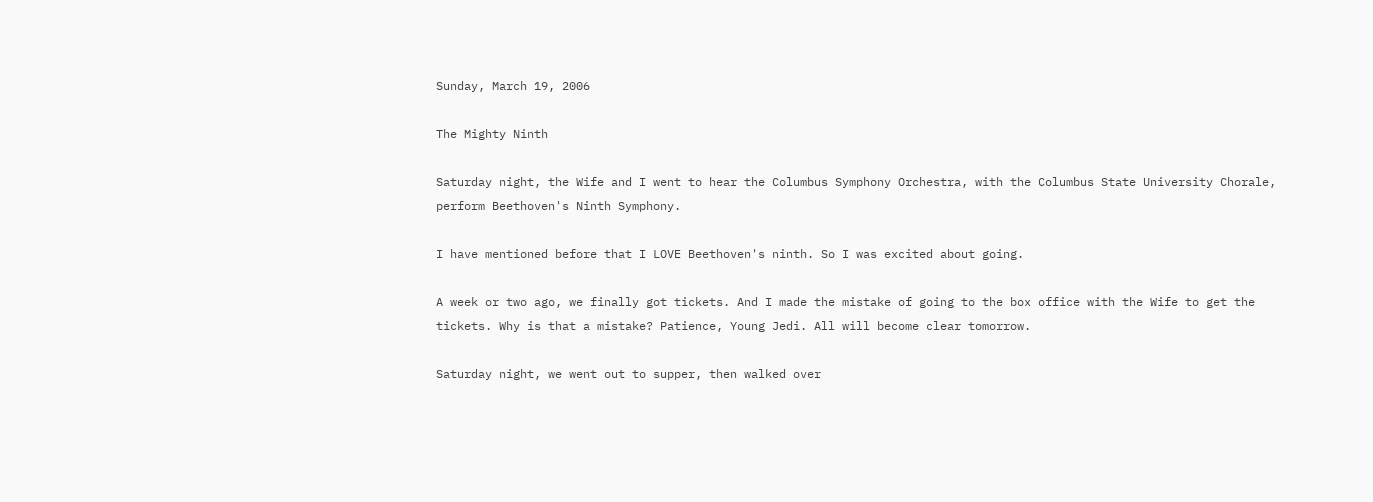Sunday, March 19, 2006

The Mighty Ninth

Saturday night, the Wife and I went to hear the Columbus Symphony Orchestra, with the Columbus State University Chorale, perform Beethoven's Ninth Symphony.

I have mentioned before that I LOVE Beethoven's ninth. So I was excited about going.

A week or two ago, we finally got tickets. And I made the mistake of going to the box office with the Wife to get the tickets. Why is that a mistake? Patience, Young Jedi. All will become clear tomorrow.

Saturday night, we went out to supper, then walked over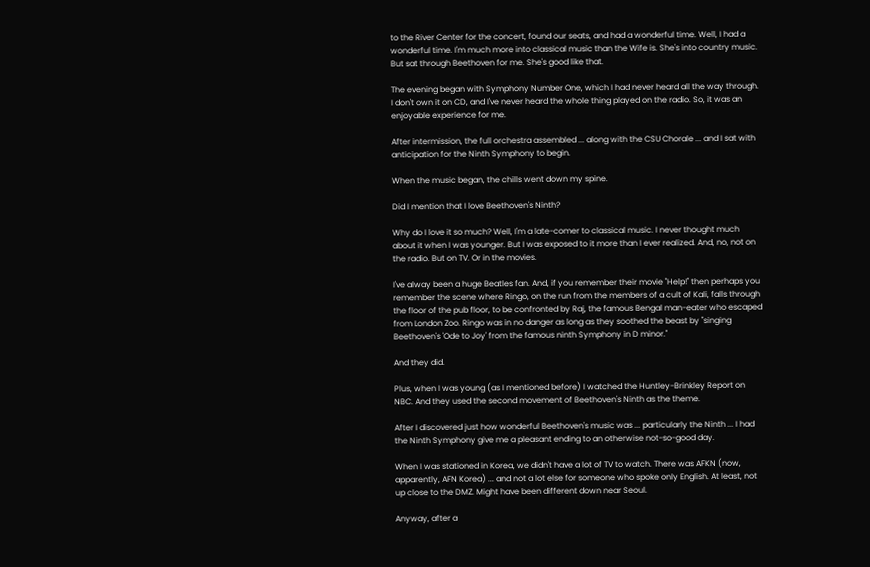to the River Center for the concert, found our seats, and had a wonderful time. Well, I had a wonderful time. I'm much more into classical music than the Wife is. She's into country music. But sat through Beethoven for me. She's good like that.

The evening began with Symphony Number One, which I had never heard all the way through. I don't own it on CD, and I've never heard the whole thing played on the radio. So, it was an enjoyable experience for me.

After intermission, the full orchestra assembled ... along with the CSU Chorale ... and I sat with anticipation for the Ninth Symphony to begin.

When the music began, the chills went down my spine.

Did I mention that I love Beethoven's Ninth?

Why do I love it so much? Well, I'm a late-comer to classical music. I never thought much about it when I was younger. But I was exposed to it more than I ever realized. And, no, not on the radio. But on TV. Or in the movies.

I've alway been a huge Beatles fan. And, if you remember their movie "Help!" then perhaps you remember the scene where Ringo, on the run from the members of a cult of Kali, falls through the floor of the pub floor, to be confronted by Raj, the famous Bengal man-eater who escaped from London Zoo. Ringo was in no danger as long as they soothed the beast by "singing Beethoven's 'Ode to Joy' from the famous ninth Symphony in D minor."

And they did.

Plus, when I was young (as I mentioned before) I watched the Huntley-Brinkley Report on NBC. And they used the second movement of Beethoven's Ninth as the theme.

After I discovered just how wonderful Beethoven's music was ... particularly the Ninth ... I had the Ninth Symphony give me a pleasant ending to an otherwise not-so-good day.

When I was stationed in Korea, we didn't have a lot of TV to watch. There was AFKN (now, apparently, AFN Korea) ... and not a lot else for someone who spoke only English. At least, not up close to the DMZ. Might have been different down near Seoul.

Anyway, after a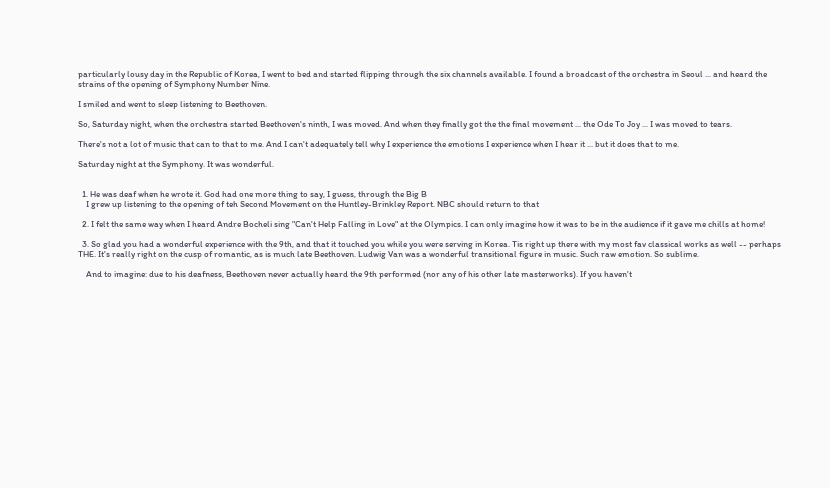particularly lousy day in the Republic of Korea, I went to bed and started flipping through the six channels available. I found a broadcast of the orchestra in Seoul ... and heard the strains of the opening of Symphony Number Nine.

I smiled and went to sleep listening to Beethoven.

So, Saturday night, when the orchestra started Beethoven's ninth, I was moved. And when they finally got the the final movement ... the Ode To Joy ... I was moved to tears.

There's not a lot of music that can to that to me. And I can't adequately tell why I experience the emotions I experience when I hear it ... but it does that to me.

Saturday night at the Symphony. It was wonderful.


  1. He was deaf when he wrote it. God had one more thing to say, I guess, through the Big B
    I grew up listening to the opening of teh Second Movement on the Huntley-Brinkley Report. NBC should return to that

  2. I felt the same way when I heard Andre Bocheli sing "Can't Help Falling in Love" at the Olympics. I can only imagine how it was to be in the audience if it gave me chills at home!

  3. So glad you had a wonderful experience with the 9th, and that it touched you while you were serving in Korea. Tis right up there with my most fav classical works as well -- perhaps THE. It's really right on the cusp of romantic, as is much late Beethoven. Ludwig Van was a wonderful transitional figure in music. Such raw emotion. So sublime.

    And to imagine: due to his deafness, Beethoven never actually heard the 9th performed (nor any of his other late masterworks). If you haven't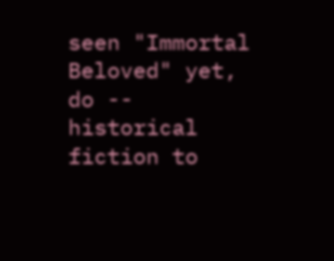seen "Immortal Beloved" yet, do -- historical fiction to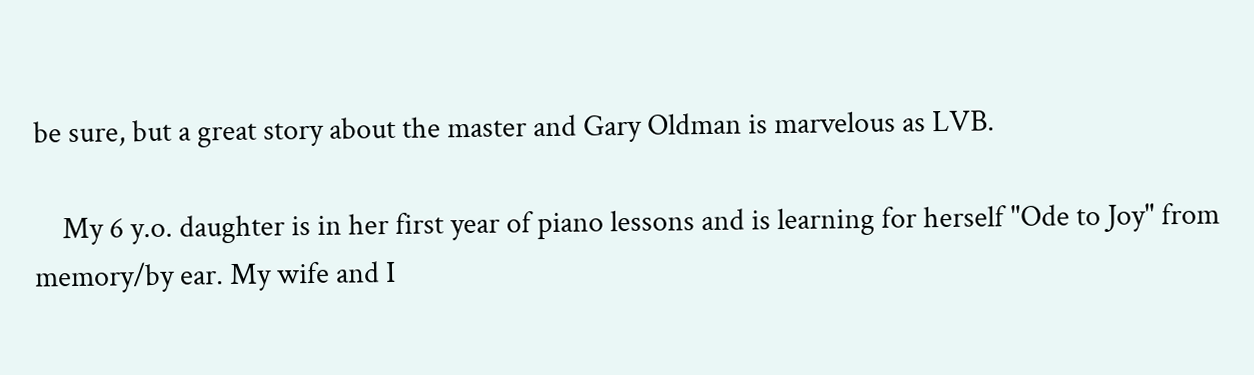be sure, but a great story about the master and Gary Oldman is marvelous as LVB.

    My 6 y.o. daughter is in her first year of piano lessons and is learning for herself "Ode to Joy" from memory/by ear. My wife and I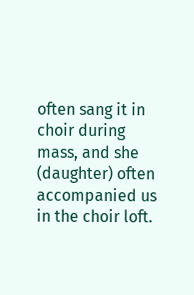often sang it in choir during mass, and she (daughter) often accompanied us in the choir loft.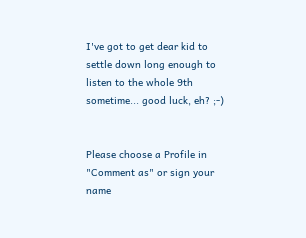I've got to get dear kid to settle down long enough to listen to the whole 9th sometime... good luck, eh? ;-)


Please choose a Profile in "Comment as" or sign your name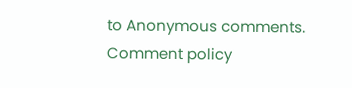to Anonymous comments. Comment policy